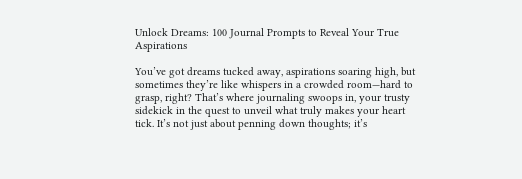Unlock Dreams: 100 Journal Prompts to Reveal Your True Aspirations

You’ve got dreams tucked away, aspirations soaring high, but sometimes they’re like whispers in a crowded room—hard to grasp, right? That’s where journaling swoops in, your trusty sidekick in the quest to unveil what truly makes your heart tick. It’s not just about penning down thoughts; it’s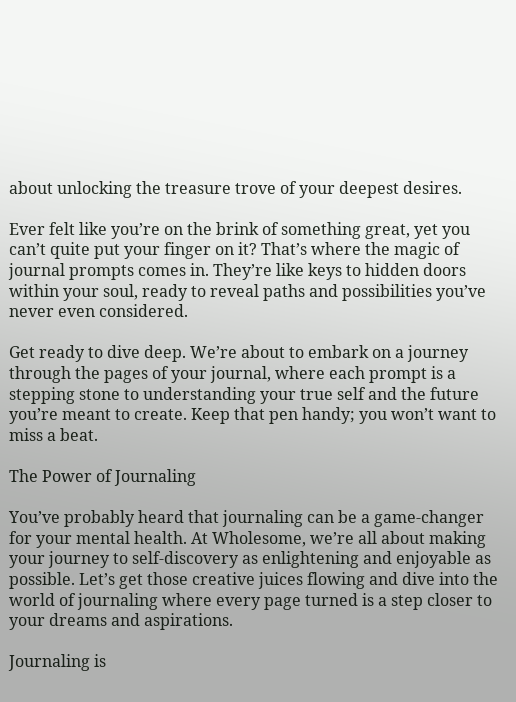about unlocking the treasure trove of your deepest desires.

Ever felt like you’re on the brink of something great, yet you can’t quite put your finger on it? That’s where the magic of journal prompts comes in. They’re like keys to hidden doors within your soul, ready to reveal paths and possibilities you’ve never even considered.

Get ready to dive deep. We’re about to embark on a journey through the pages of your journal, where each prompt is a stepping stone to understanding your true self and the future you’re meant to create. Keep that pen handy; you won’t want to miss a beat.

The Power of Journaling

You’ve probably heard that journaling can be a game-changer for your mental health. At Wholesome, we’re all about making your journey to self-discovery as enlightening and enjoyable as possible. Let’s get those creative juices flowing and dive into the world of journaling where every page turned is a step closer to your dreams and aspirations.

Journaling is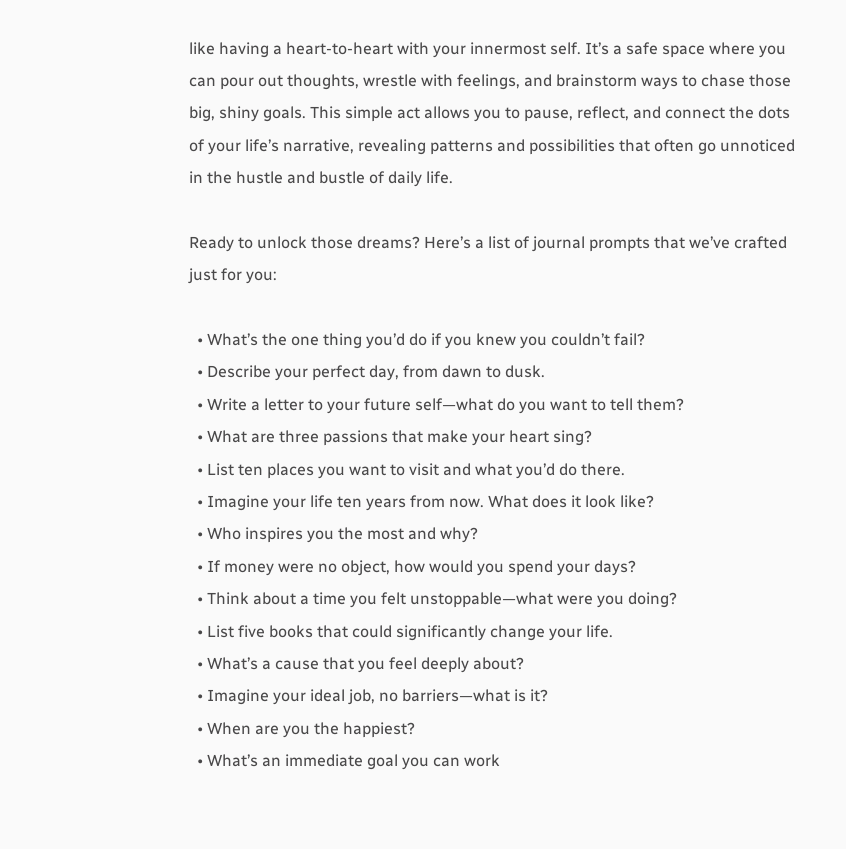like having a heart-to-heart with your innermost self. It’s a safe space where you can pour out thoughts, wrestle with feelings, and brainstorm ways to chase those big, shiny goals. This simple act allows you to pause, reflect, and connect the dots of your life’s narrative, revealing patterns and possibilities that often go unnoticed in the hustle and bustle of daily life.

Ready to unlock those dreams? Here’s a list of journal prompts that we’ve crafted just for you:

  • What’s the one thing you’d do if you knew you couldn’t fail?
  • Describe your perfect day, from dawn to dusk.
  • Write a letter to your future self—what do you want to tell them?
  • What are three passions that make your heart sing?
  • List ten places you want to visit and what you’d do there.
  • Imagine your life ten years from now. What does it look like?
  • Who inspires you the most and why?
  • If money were no object, how would you spend your days?
  • Think about a time you felt unstoppable—what were you doing?
  • List five books that could significantly change your life.
  • What’s a cause that you feel deeply about?
  • Imagine your ideal job, no barriers—what is it?
  • When are you the happiest?
  • What’s an immediate goal you can work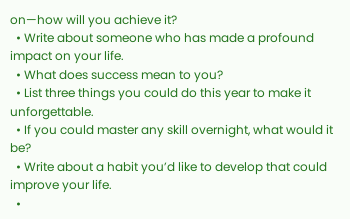on—how will you achieve it?
  • Write about someone who has made a profound impact on your life.
  • What does success mean to you?
  • List three things you could do this year to make it unforgettable.
  • If you could master any skill overnight, what would it be?
  • Write about a habit you’d like to develop that could improve your life.
  •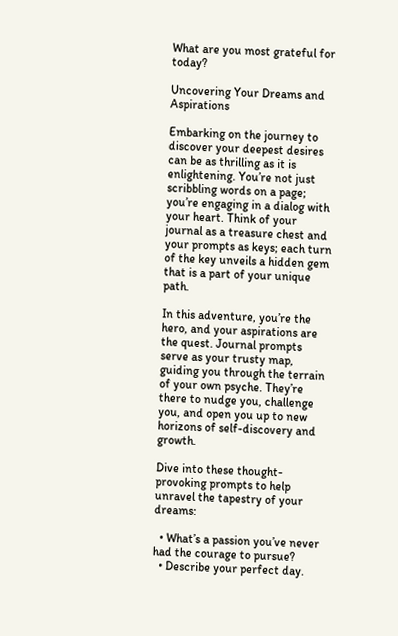What are you most grateful for today?

Uncovering Your Dreams and Aspirations

Embarking on the journey to discover your deepest desires can be as thrilling as it is enlightening. You’re not just scribbling words on a page; you’re engaging in a dialog with your heart. Think of your journal as a treasure chest and your prompts as keys; each turn of the key unveils a hidden gem that is a part of your unique path.

In this adventure, you’re the hero, and your aspirations are the quest. Journal prompts serve as your trusty map, guiding you through the terrain of your own psyche. They’re there to nudge you, challenge you, and open you up to new horizons of self-discovery and growth.

Dive into these thought-provoking prompts to help unravel the tapestry of your dreams:

  • What’s a passion you’ve never had the courage to pursue?
  • Describe your perfect day.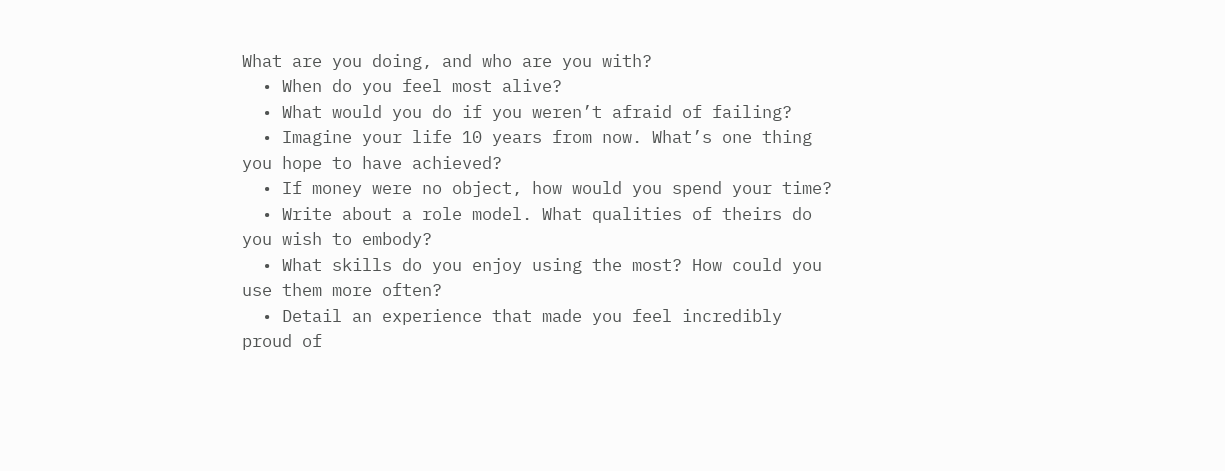What are you doing, and who are you with?
  • When do you feel most alive?
  • What would you do if you weren’t afraid of failing?
  • Imagine your life 10 years from now. What’s one thing you hope to have achieved?
  • If money were no object, how would you spend your time?
  • Write about a role model. What qualities of theirs do you wish to embody?
  • What skills do you enjoy using the most? How could you use them more often?
  • Detail an experience that made you feel incredibly proud of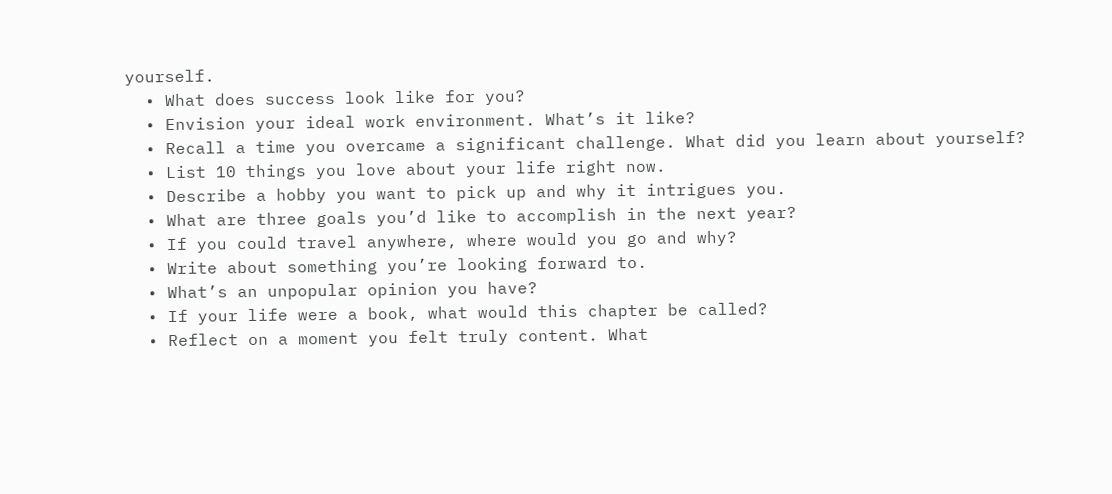yourself.
  • What does success look like for you?
  • Envision your ideal work environment. What’s it like?
  • Recall a time you overcame a significant challenge. What did you learn about yourself?
  • List 10 things you love about your life right now.
  • Describe a hobby you want to pick up and why it intrigues you.
  • What are three goals you’d like to accomplish in the next year?
  • If you could travel anywhere, where would you go and why?
  • Write about something you’re looking forward to.
  • What’s an unpopular opinion you have?
  • If your life were a book, what would this chapter be called?
  • Reflect on a moment you felt truly content. What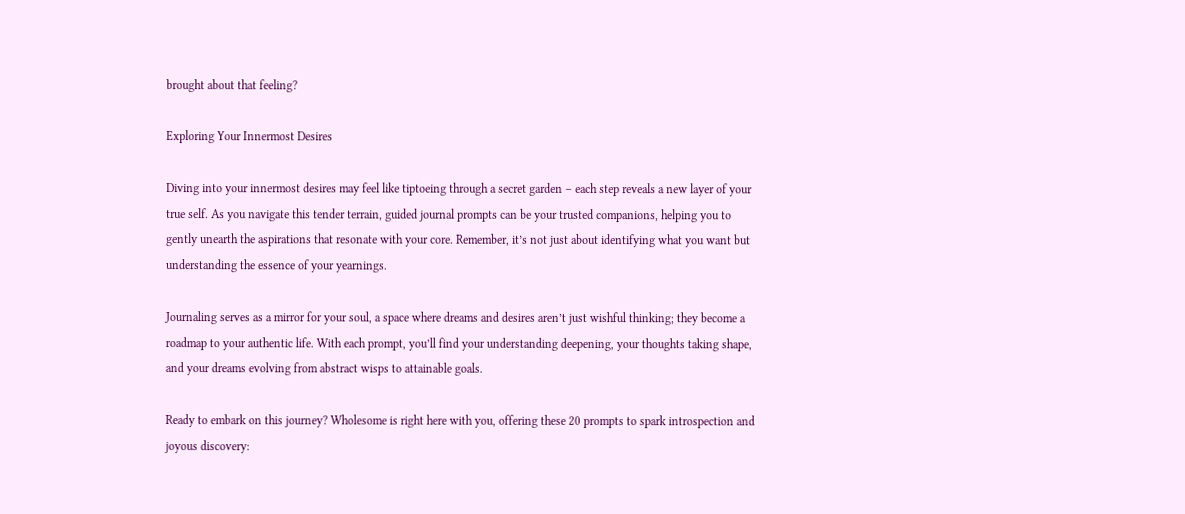brought about that feeling?

Exploring Your Innermost Desires

Diving into your innermost desires may feel like tiptoeing through a secret garden – each step reveals a new layer of your true self. As you navigate this tender terrain, guided journal prompts can be your trusted companions, helping you to gently unearth the aspirations that resonate with your core. Remember, it’s not just about identifying what you want but understanding the essence of your yearnings.

Journaling serves as a mirror for your soul, a space where dreams and desires aren’t just wishful thinking; they become a roadmap to your authentic life. With each prompt, you’ll find your understanding deepening, your thoughts taking shape, and your dreams evolving from abstract wisps to attainable goals.

Ready to embark on this journey? Wholesome is right here with you, offering these 20 prompts to spark introspection and joyous discovery: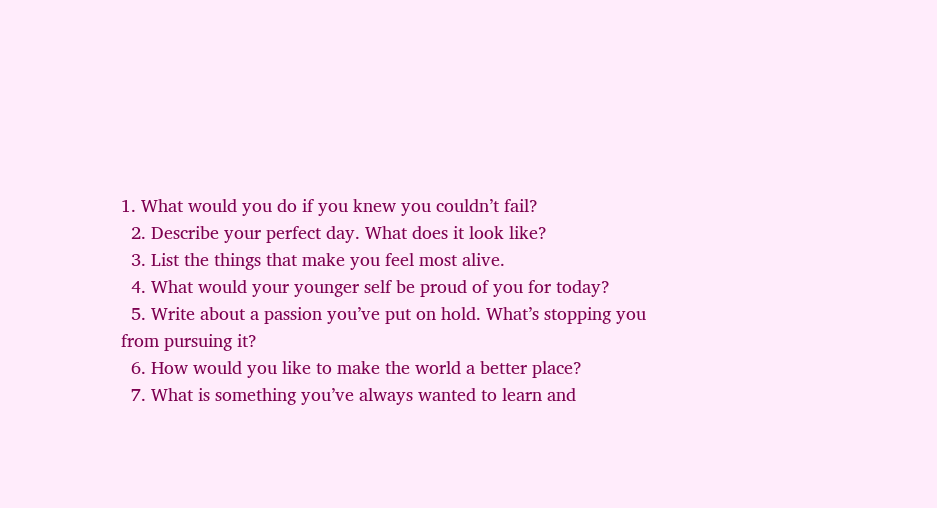1. What would you do if you knew you couldn’t fail?
  2. Describe your perfect day. What does it look like?
  3. List the things that make you feel most alive.
  4. What would your younger self be proud of you for today?
  5. Write about a passion you’ve put on hold. What’s stopping you from pursuing it?
  6. How would you like to make the world a better place?
  7. What is something you’ve always wanted to learn and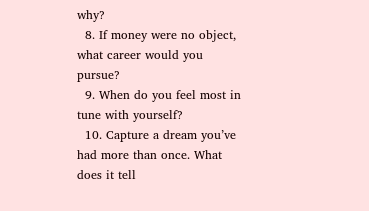why?
  8. If money were no object, what career would you pursue?
  9. When do you feel most in tune with yourself?
  10. Capture a dream you’ve had more than once. What does it tell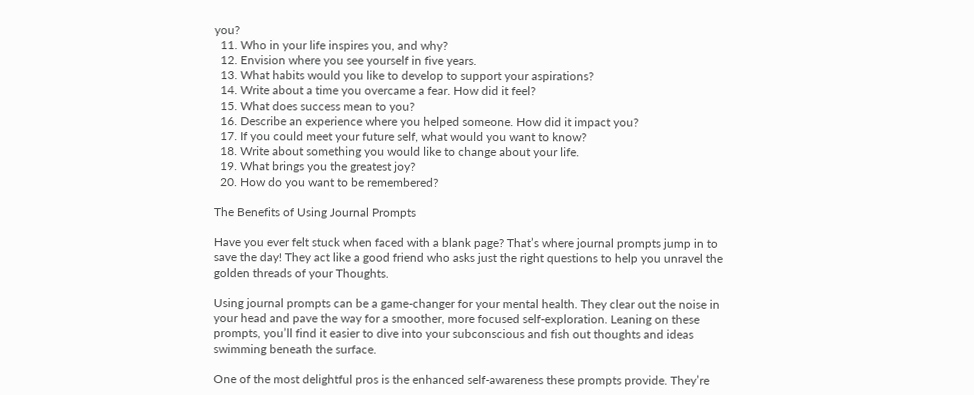you?
  11. Who in your life inspires you, and why?
  12. Envision where you see yourself in five years.
  13. What habits would you like to develop to support your aspirations?
  14. Write about a time you overcame a fear. How did it feel?
  15. What does success mean to you?
  16. Describe an experience where you helped someone. How did it impact you?
  17. If you could meet your future self, what would you want to know?
  18. Write about something you would like to change about your life.
  19. What brings you the greatest joy?
  20. How do you want to be remembered?

The Benefits of Using Journal Prompts

Have you ever felt stuck when faced with a blank page? That’s where journal prompts jump in to save the day! They act like a good friend who asks just the right questions to help you unravel the golden threads of your Thoughts.

Using journal prompts can be a game-changer for your mental health. They clear out the noise in your head and pave the way for a smoother, more focused self-exploration. Leaning on these prompts, you’ll find it easier to dive into your subconscious and fish out thoughts and ideas swimming beneath the surface.

One of the most delightful pros is the enhanced self-awareness these prompts provide. They’re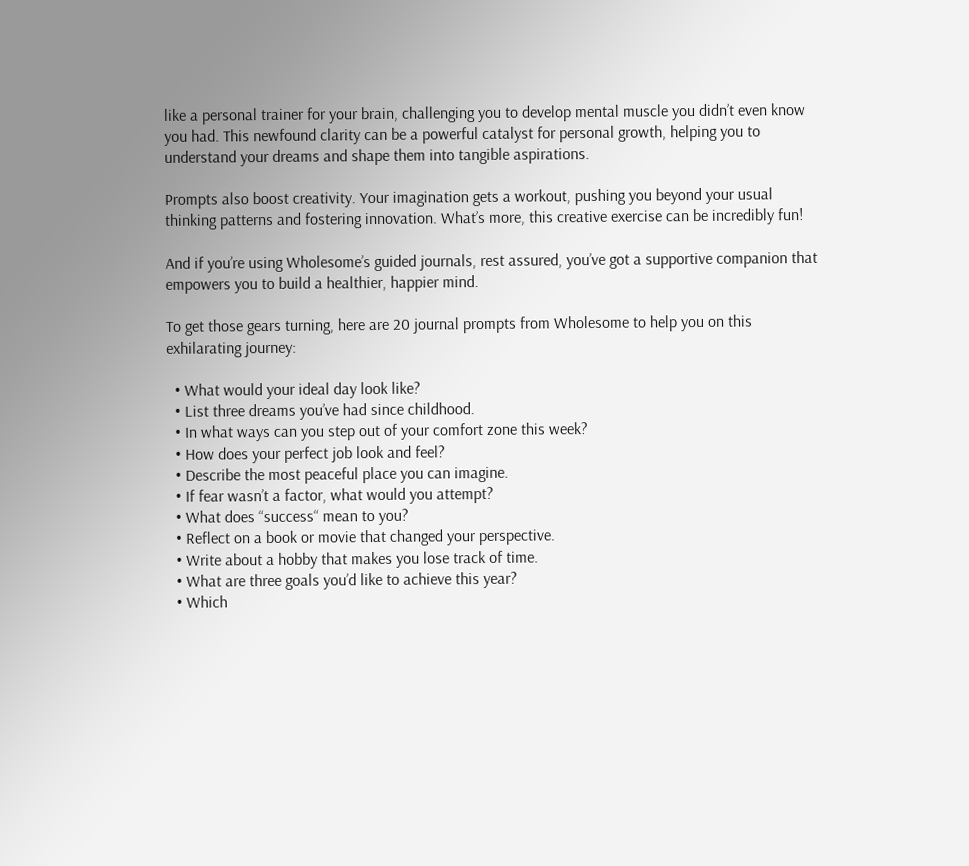like a personal trainer for your brain, challenging you to develop mental muscle you didn’t even know you had. This newfound clarity can be a powerful catalyst for personal growth, helping you to understand your dreams and shape them into tangible aspirations.

Prompts also boost creativity. Your imagination gets a workout, pushing you beyond your usual thinking patterns and fostering innovation. What’s more, this creative exercise can be incredibly fun!

And if you’re using Wholesome’s guided journals, rest assured, you’ve got a supportive companion that empowers you to build a healthier, happier mind.

To get those gears turning, here are 20 journal prompts from Wholesome to help you on this exhilarating journey:

  • What would your ideal day look like?
  • List three dreams you’ve had since childhood.
  • In what ways can you step out of your comfort zone this week?
  • How does your perfect job look and feel?
  • Describe the most peaceful place you can imagine.
  • If fear wasn’t a factor, what would you attempt?
  • What does “success“ mean to you?
  • Reflect on a book or movie that changed your perspective.
  • Write about a hobby that makes you lose track of time.
  • What are three goals you’d like to achieve this year?
  • Which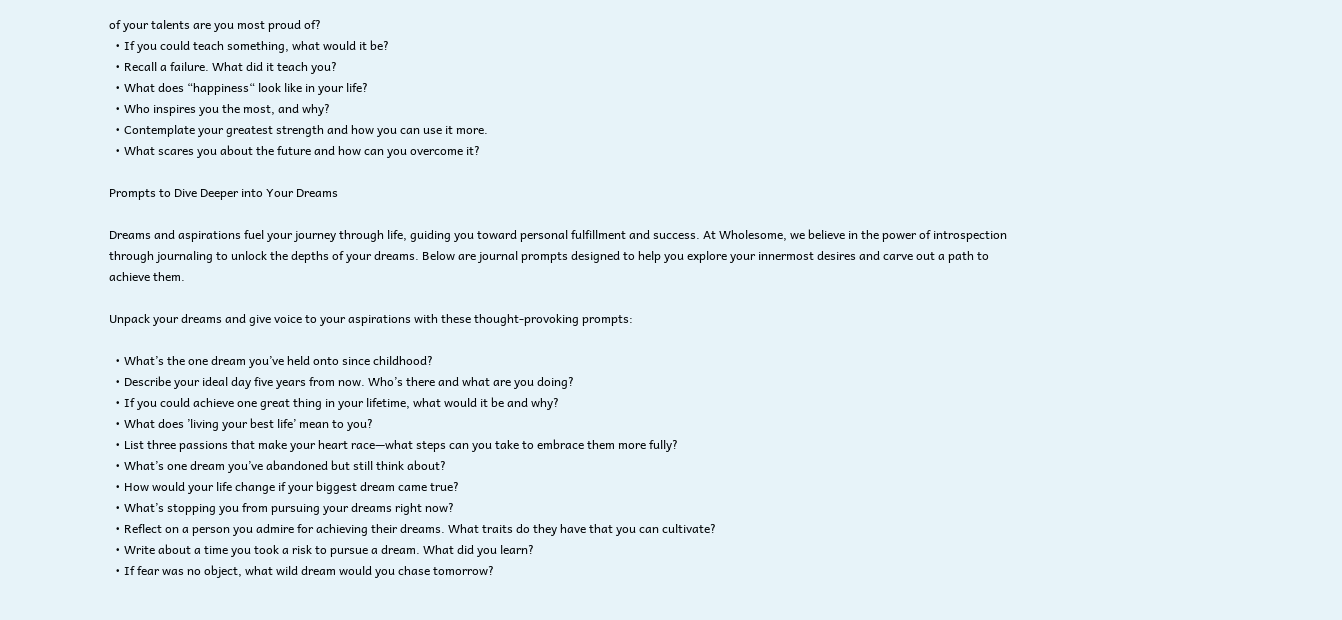of your talents are you most proud of?
  • If you could teach something, what would it be?
  • Recall a failure. What did it teach you?
  • What does “happiness“ look like in your life?
  • Who inspires you the most, and why?
  • Contemplate your greatest strength and how you can use it more.
  • What scares you about the future and how can you overcome it?

Prompts to Dive Deeper into Your Dreams

Dreams and aspirations fuel your journey through life, guiding you toward personal fulfillment and success. At Wholesome, we believe in the power of introspection through journaling to unlock the depths of your dreams. Below are journal prompts designed to help you explore your innermost desires and carve out a path to achieve them.

Unpack your dreams and give voice to your aspirations with these thought-provoking prompts:

  • What’s the one dream you’ve held onto since childhood?
  • Describe your ideal day five years from now. Who’s there and what are you doing?
  • If you could achieve one great thing in your lifetime, what would it be and why?
  • What does ’living your best life’ mean to you?
  • List three passions that make your heart race—what steps can you take to embrace them more fully?
  • What’s one dream you’ve abandoned but still think about?
  • How would your life change if your biggest dream came true?
  • What’s stopping you from pursuing your dreams right now?
  • Reflect on a person you admire for achieving their dreams. What traits do they have that you can cultivate?
  • Write about a time you took a risk to pursue a dream. What did you learn?
  • If fear was no object, what wild dream would you chase tomorrow?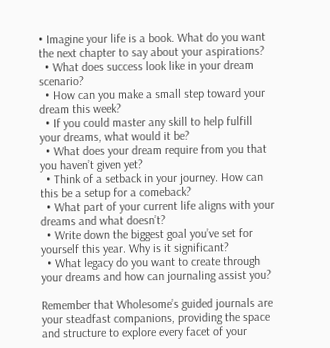• Imagine your life is a book. What do you want the next chapter to say about your aspirations?
  • What does success look like in your dream scenario?
  • How can you make a small step toward your dream this week?
  • If you could master any skill to help fulfill your dreams, what would it be?
  • What does your dream require from you that you haven’t given yet?
  • Think of a setback in your journey. How can this be a setup for a comeback?
  • What part of your current life aligns with your dreams and what doesn’t?
  • Write down the biggest goal you’ve set for yourself this year. Why is it significant?
  • What legacy do you want to create through your dreams and how can journaling assist you?

Remember that Wholesome’s guided journals are your steadfast companions, providing the space and structure to explore every facet of your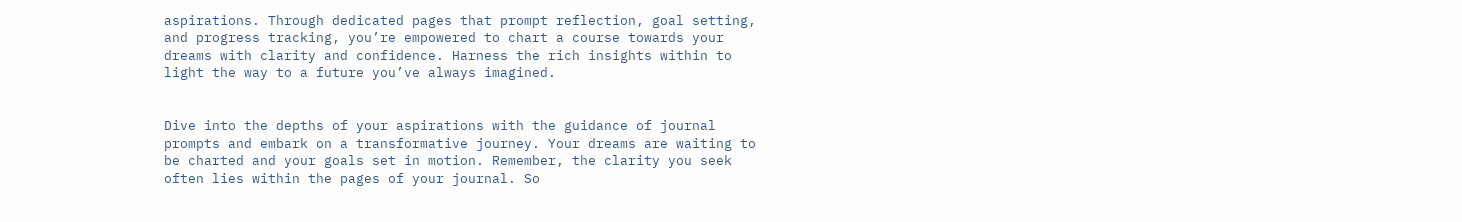aspirations. Through dedicated pages that prompt reflection, goal setting, and progress tracking, you’re empowered to chart a course towards your dreams with clarity and confidence. Harness the rich insights within to light the way to a future you’ve always imagined.


Dive into the depths of your aspirations with the guidance of journal prompts and embark on a transformative journey. Your dreams are waiting to be charted and your goals set in motion. Remember, the clarity you seek often lies within the pages of your journal. So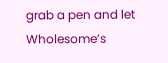grab a pen and let Wholesome’s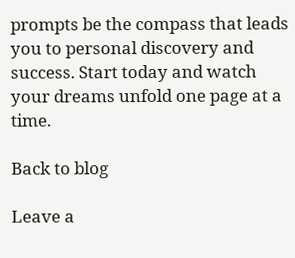prompts be the compass that leads you to personal discovery and success. Start today and watch your dreams unfold one page at a time.

Back to blog

Leave a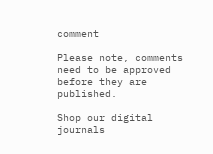comment

Please note, comments need to be approved before they are published.

Shop our digital journals